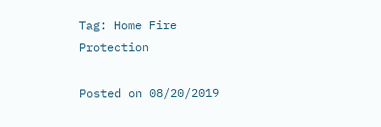Tag: Home Fire Protection

Posted on 08/20/2019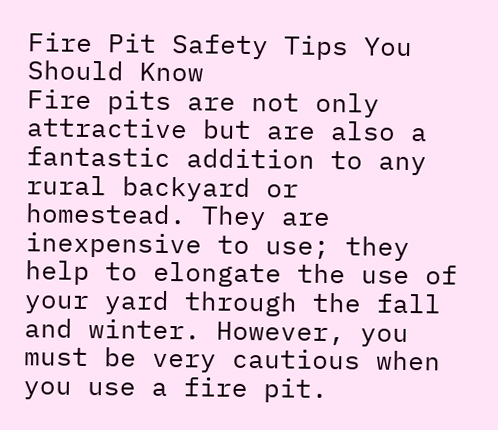Fire Pit Safety Tips You Should Know
Fire pits are not only attractive but are also a fantastic addition to any rural backyard or homestead. They are inexpensive to use; they help to elongate the use of your yard through the fall and winter. However, you must be very cautious when you use a fire pit.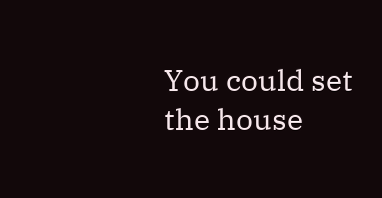You could set the house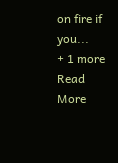on fire if you...
+ 1 more
Read More